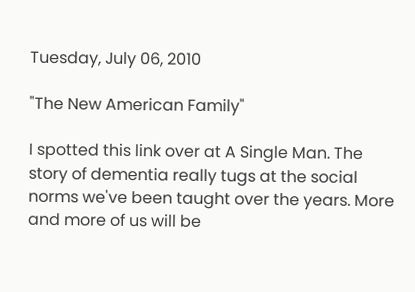Tuesday, July 06, 2010

"The New American Family"

I spotted this link over at A Single Man. The story of dementia really tugs at the social norms we've been taught over the years. More and more of us will be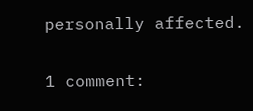personally affected.

1 comment: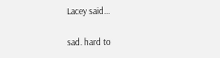Lacey said...

sad. hard to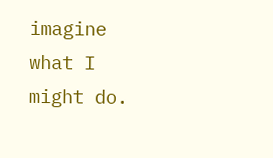imagine what I might do.